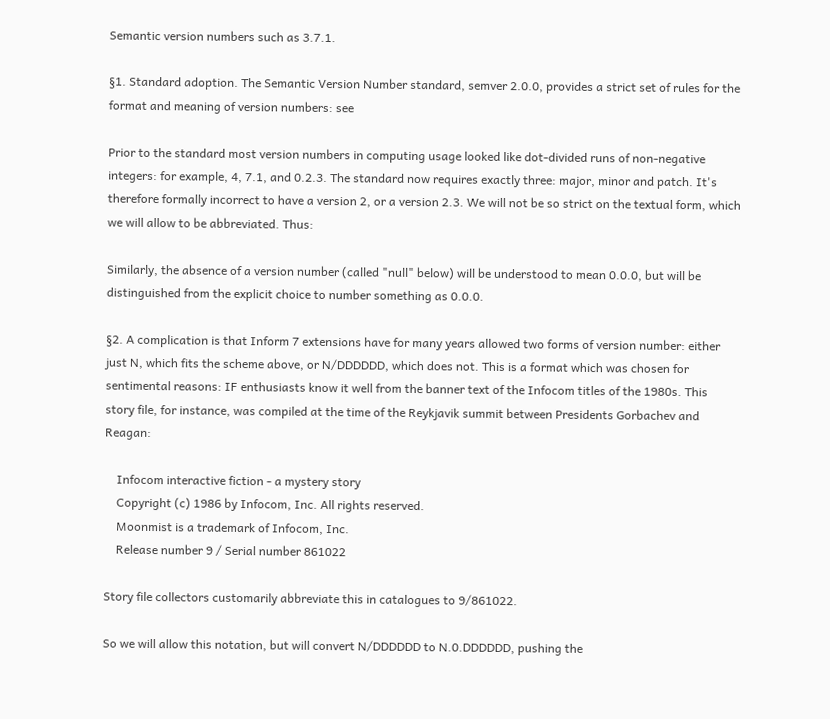Semantic version numbers such as 3.7.1.

§1. Standard adoption. The Semantic Version Number standard, semver 2.0.0, provides a strict set of rules for the format and meaning of version numbers: see

Prior to the standard most version numbers in computing usage looked like dot-divided runs of non-negative integers: for example, 4, 7.1, and 0.2.3. The standard now requires exactly three: major, minor and patch. It's therefore formally incorrect to have a version 2, or a version 2.3. We will not be so strict on the textual form, which we will allow to be abbreviated. Thus:

Similarly, the absence of a version number (called "null" below) will be understood to mean 0.0.0, but will be distinguished from the explicit choice to number something as 0.0.0.

§2. A complication is that Inform 7 extensions have for many years allowed two forms of version number: either just N, which fits the scheme above, or N/DDDDDD, which does not. This is a format which was chosen for sentimental reasons: IF enthusiasts know it well from the banner text of the Infocom titles of the 1980s. This story file, for instance, was compiled at the time of the Reykjavik summit between Presidents Gorbachev and Reagan:

    Infocom interactive fiction - a mystery story
    Copyright (c) 1986 by Infocom, Inc. All rights reserved.
    Moonmist is a trademark of Infocom, Inc.
    Release number 9 / Serial number 861022

Story file collectors customarily abbreviate this in catalogues to 9/861022.

So we will allow this notation, but will convert N/DDDDDD to N.0.DDDDDD, pushing the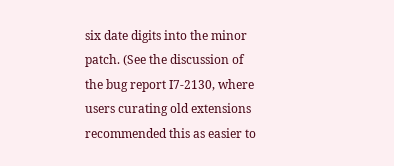six date digits into the minor patch. (See the discussion of the bug report I7-2130, where users curating old extensions recommended this as easier to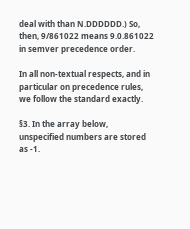deal with than N.DDDDDD.) So, then, 9/861022 means 9.0.861022 in semver precedence order.

In all non-textual respects, and in particular on precedence rules, we follow the standard exactly.

§3. In the array below, unspecified numbers are stored as -1.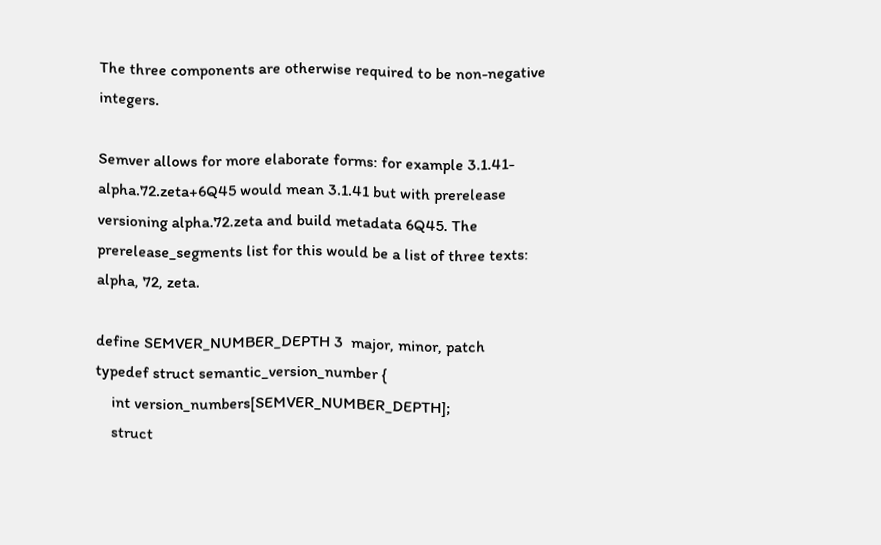The three components are otherwise required to be non-negative integers.

Semver allows for more elaborate forms: for example 3.1.41-alpha.72.zeta+6Q45 would mean 3.1.41 but with prerelease versioning alpha.72.zeta and build metadata 6Q45. The prerelease_segments list for this would be a list of three texts: alpha, 72, zeta.

define SEMVER_NUMBER_DEPTH 3  major, minor, patch
typedef struct semantic_version_number {
    int version_numbers[SEMVER_NUMBER_DEPTH];
    struct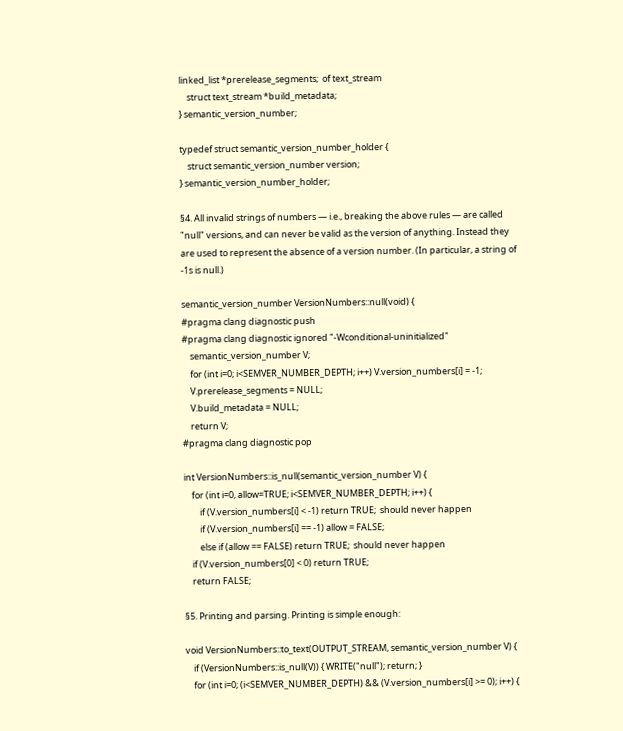linked_list *prerelease_segments;  of text_stream
    struct text_stream *build_metadata;
} semantic_version_number;

typedef struct semantic_version_number_holder {
    struct semantic_version_number version;
} semantic_version_number_holder;

§4. All invalid strings of numbers — i.e., breaking the above rules — are called "null" versions, and can never be valid as the version of anything. Instead they are used to represent the absence of a version number. (In particular, a string of -1s is null.)

semantic_version_number VersionNumbers::null(void) {
#pragma clang diagnostic push
#pragma clang diagnostic ignored "-Wconditional-uninitialized"
    semantic_version_number V;
    for (int i=0; i<SEMVER_NUMBER_DEPTH; i++) V.version_numbers[i] = -1;
    V.prerelease_segments = NULL;
    V.build_metadata = NULL;
    return V;
#pragma clang diagnostic pop

int VersionNumbers::is_null(semantic_version_number V) {
    for (int i=0, allow=TRUE; i<SEMVER_NUMBER_DEPTH; i++) {
        if (V.version_numbers[i] < -1) return TRUE;  should never happen
        if (V.version_numbers[i] == -1) allow = FALSE;
        else if (allow == FALSE) return TRUE;  should never happen
    if (V.version_numbers[0] < 0) return TRUE;
    return FALSE;

§5. Printing and parsing. Printing is simple enough:

void VersionNumbers::to_text(OUTPUT_STREAM, semantic_version_number V) {
    if (VersionNumbers::is_null(V)) { WRITE("null"); return; }
    for (int i=0; (i<SEMVER_NUMBER_DEPTH) && (V.version_numbers[i] >= 0); i++) {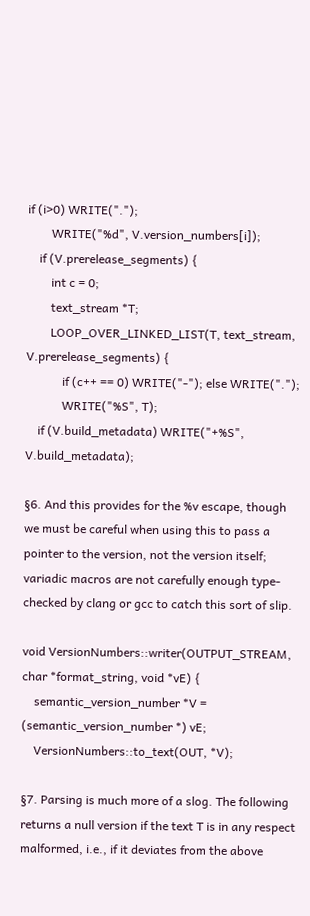if (i>0) WRITE(".");
        WRITE("%d", V.version_numbers[i]);
    if (V.prerelease_segments) {
        int c = 0;
        text_stream *T;
        LOOP_OVER_LINKED_LIST(T, text_stream, V.prerelease_segments) {
            if (c++ == 0) WRITE("-"); else WRITE(".");
            WRITE("%S", T);
    if (V.build_metadata) WRITE("+%S", V.build_metadata);

§6. And this provides for the %v escape, though we must be careful when using this to pass a pointer to the version, not the version itself; variadic macros are not carefully enough type-checked by clang or gcc to catch this sort of slip.

void VersionNumbers::writer(OUTPUT_STREAM, char *format_string, void *vE) {
    semantic_version_number *V = (semantic_version_number *) vE;
    VersionNumbers::to_text(OUT, *V);

§7. Parsing is much more of a slog. The following returns a null version if the text T is in any respect malformed, i.e., if it deviates from the above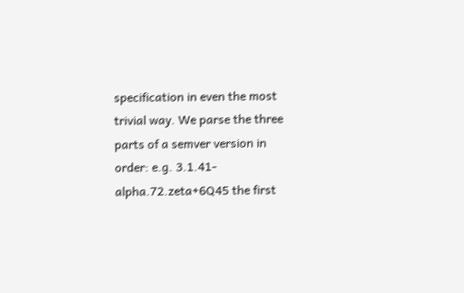specification in even the most trivial way. We parse the three parts of a semver version in order: e.g. 3.1.41-alpha.72.zeta+6Q45 the first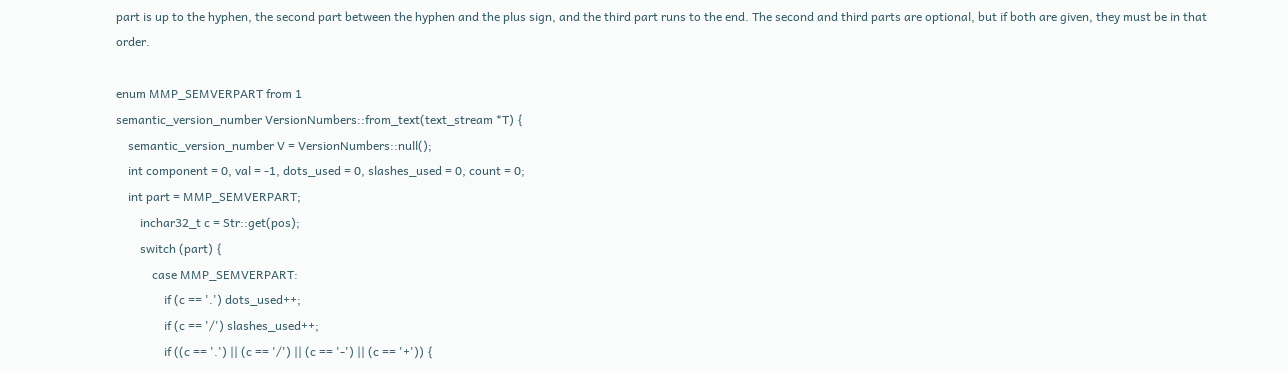part is up to the hyphen, the second part between the hyphen and the plus sign, and the third part runs to the end. The second and third parts are optional, but if both are given, they must be in that order.

enum MMP_SEMVERPART from 1
semantic_version_number VersionNumbers::from_text(text_stream *T) {
    semantic_version_number V = VersionNumbers::null();
    int component = 0, val = -1, dots_used = 0, slashes_used = 0, count = 0;
    int part = MMP_SEMVERPART;
        inchar32_t c = Str::get(pos);
        switch (part) {
            case MMP_SEMVERPART:
                if (c == '.') dots_used++;
                if (c == '/') slashes_used++;
                if ((c == '.') || (c == '/') || (c == '-') || (c == '+')) {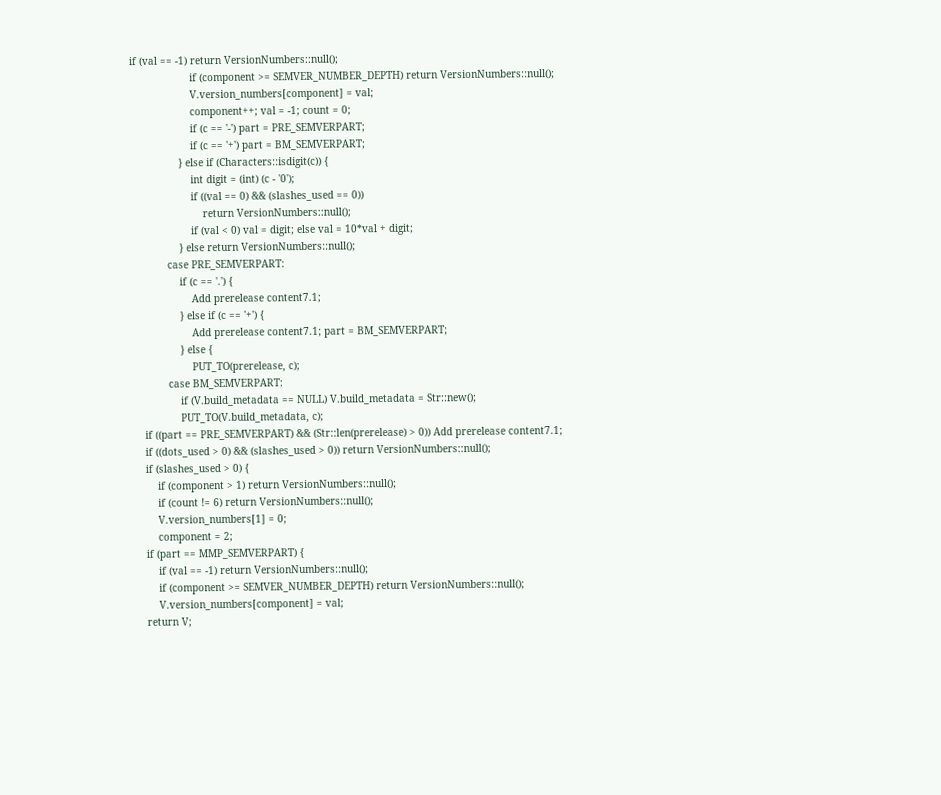if (val == -1) return VersionNumbers::null();
                    if (component >= SEMVER_NUMBER_DEPTH) return VersionNumbers::null();
                    V.version_numbers[component] = val;
                    component++; val = -1; count = 0;
                    if (c == '-') part = PRE_SEMVERPART;
                    if (c == '+') part = BM_SEMVERPART;
                } else if (Characters::isdigit(c)) {
                    int digit = (int) (c - '0');
                    if ((val == 0) && (slashes_used == 0))
                        return VersionNumbers::null();
                    if (val < 0) val = digit; else val = 10*val + digit;
                } else return VersionNumbers::null();
            case PRE_SEMVERPART:
                if (c == '.') {
                    Add prerelease content7.1;
                } else if (c == '+') {
                    Add prerelease content7.1; part = BM_SEMVERPART;
                } else {
                    PUT_TO(prerelease, c);
            case BM_SEMVERPART:
                if (V.build_metadata == NULL) V.build_metadata = Str::new();
                PUT_TO(V.build_metadata, c);
    if ((part == PRE_SEMVERPART) && (Str::len(prerelease) > 0)) Add prerelease content7.1;
    if ((dots_used > 0) && (slashes_used > 0)) return VersionNumbers::null();
    if (slashes_used > 0) {
        if (component > 1) return VersionNumbers::null();
        if (count != 6) return VersionNumbers::null();
        V.version_numbers[1] = 0;
        component = 2;
    if (part == MMP_SEMVERPART) {
        if (val == -1) return VersionNumbers::null();
        if (component >= SEMVER_NUMBER_DEPTH) return VersionNumbers::null();
        V.version_numbers[component] = val;
    return V;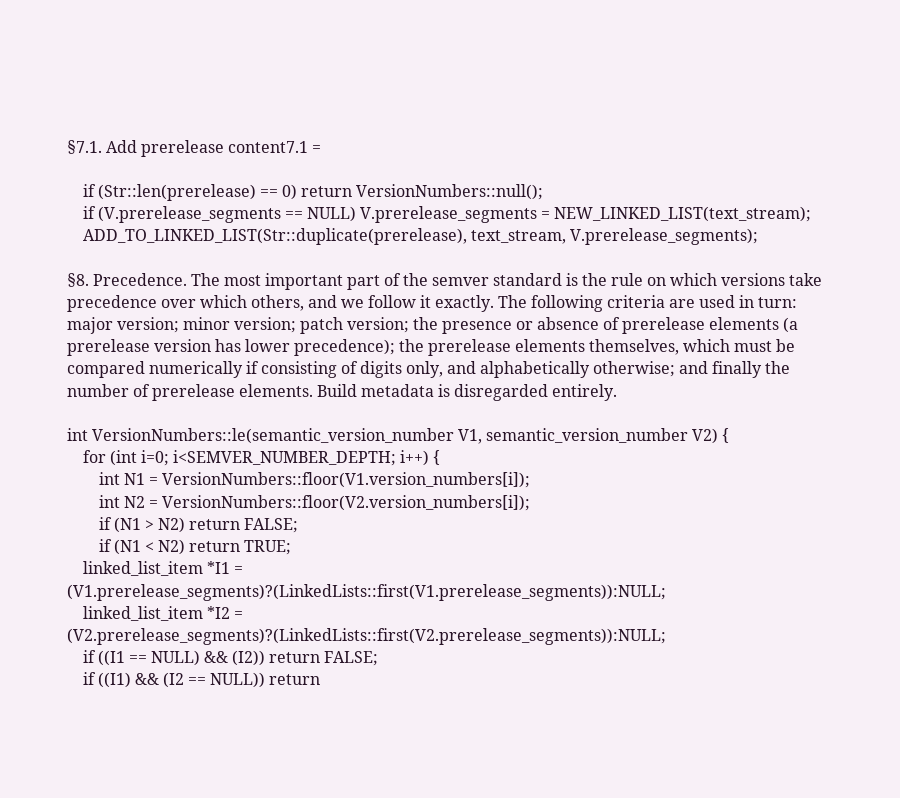§7.1. Add prerelease content7.1 =

    if (Str::len(prerelease) == 0) return VersionNumbers::null();
    if (V.prerelease_segments == NULL) V.prerelease_segments = NEW_LINKED_LIST(text_stream);
    ADD_TO_LINKED_LIST(Str::duplicate(prerelease), text_stream, V.prerelease_segments);

§8. Precedence. The most important part of the semver standard is the rule on which versions take precedence over which others, and we follow it exactly. The following criteria are used in turn: major version; minor version; patch version; the presence or absence of prerelease elements (a prerelease version has lower precedence); the prerelease elements themselves, which must be compared numerically if consisting of digits only, and alphabetically otherwise; and finally the number of prerelease elements. Build metadata is disregarded entirely.

int VersionNumbers::le(semantic_version_number V1, semantic_version_number V2) {
    for (int i=0; i<SEMVER_NUMBER_DEPTH; i++) {
        int N1 = VersionNumbers::floor(V1.version_numbers[i]);
        int N2 = VersionNumbers::floor(V2.version_numbers[i]);
        if (N1 > N2) return FALSE;
        if (N1 < N2) return TRUE;
    linked_list_item *I1 = (V1.prerelease_segments)?(LinkedLists::first(V1.prerelease_segments)):NULL;
    linked_list_item *I2 = (V2.prerelease_segments)?(LinkedLists::first(V2.prerelease_segments)):NULL;
    if ((I1 == NULL) && (I2)) return FALSE;
    if ((I1) && (I2 == NULL)) return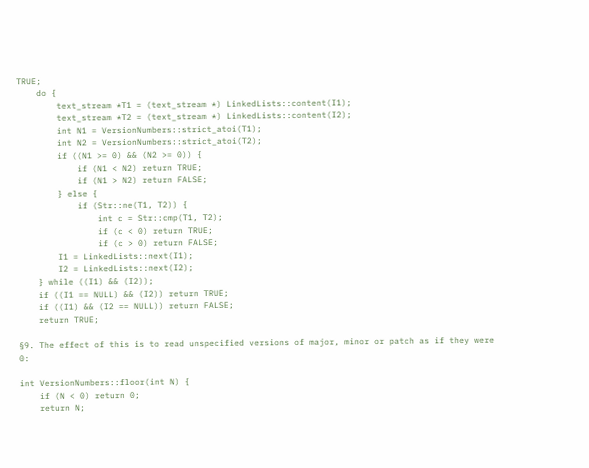TRUE;
    do {
        text_stream *T1 = (text_stream *) LinkedLists::content(I1);
        text_stream *T2 = (text_stream *) LinkedLists::content(I2);
        int N1 = VersionNumbers::strict_atoi(T1);
        int N2 = VersionNumbers::strict_atoi(T2);
        if ((N1 >= 0) && (N2 >= 0)) {
            if (N1 < N2) return TRUE;
            if (N1 > N2) return FALSE;
        } else {
            if (Str::ne(T1, T2)) {
                int c = Str::cmp(T1, T2);
                if (c < 0) return TRUE;
                if (c > 0) return FALSE;
        I1 = LinkedLists::next(I1);
        I2 = LinkedLists::next(I2);
    } while ((I1) && (I2));
    if ((I1 == NULL) && (I2)) return TRUE;
    if ((I1) && (I2 == NULL)) return FALSE;
    return TRUE;

§9. The effect of this is to read unspecified versions of major, minor or patch as if they were 0:

int VersionNumbers::floor(int N) {
    if (N < 0) return 0;
    return N;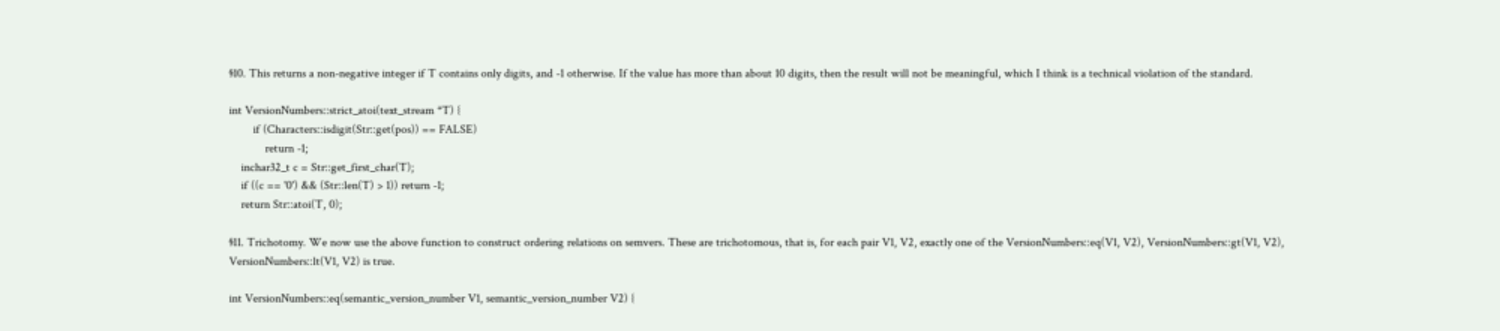§10. This returns a non-negative integer if T contains only digits, and -1 otherwise. If the value has more than about 10 digits, then the result will not be meaningful, which I think is a technical violation of the standard.

int VersionNumbers::strict_atoi(text_stream *T) {
        if (Characters::isdigit(Str::get(pos)) == FALSE)
            return -1;
    inchar32_t c = Str::get_first_char(T);
    if ((c == '0') && (Str::len(T) > 1)) return -1;
    return Str::atoi(T, 0);

§11. Trichotomy. We now use the above function to construct ordering relations on semvers. These are trichotomous, that is, for each pair V1, V2, exactly one of the VersionNumbers::eq(V1, V2), VersionNumbers::gt(V1, V2), VersionNumbers::lt(V1, V2) is true.

int VersionNumbers::eq(semantic_version_number V1, semantic_version_number V2) {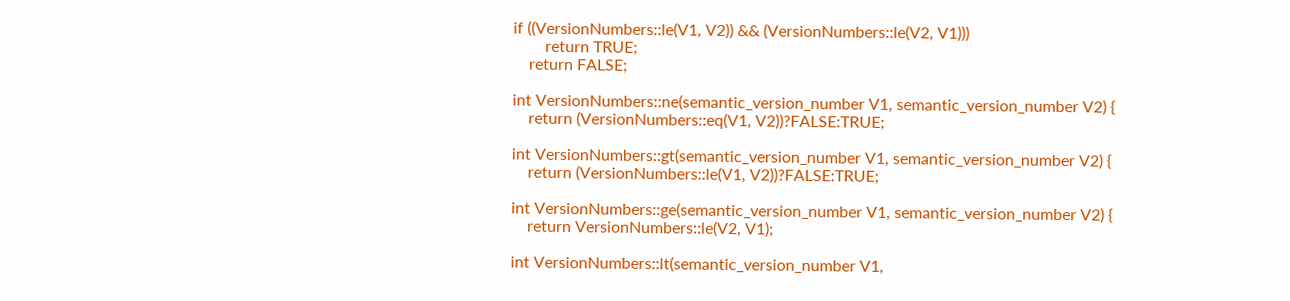if ((VersionNumbers::le(V1, V2)) && (VersionNumbers::le(V2, V1)))
        return TRUE;
    return FALSE;

int VersionNumbers::ne(semantic_version_number V1, semantic_version_number V2) {
    return (VersionNumbers::eq(V1, V2))?FALSE:TRUE;

int VersionNumbers::gt(semantic_version_number V1, semantic_version_number V2) {
    return (VersionNumbers::le(V1, V2))?FALSE:TRUE;

int VersionNumbers::ge(semantic_version_number V1, semantic_version_number V2) {
    return VersionNumbers::le(V2, V1);

int VersionNumbers::lt(semantic_version_number V1,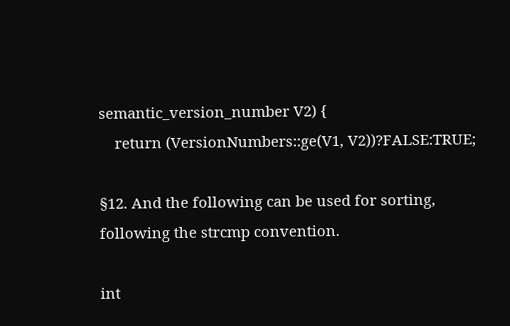semantic_version_number V2) {
    return (VersionNumbers::ge(V1, V2))?FALSE:TRUE;

§12. And the following can be used for sorting, following the strcmp convention.

int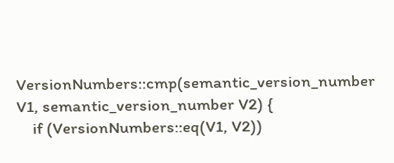VersionNumbers::cmp(semantic_version_number V1, semantic_version_number V2) {
    if (VersionNumbers::eq(V1, V2))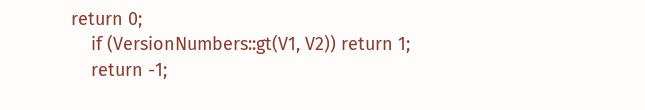return 0;
    if (VersionNumbers::gt(V1, V2)) return 1;
    return -1;